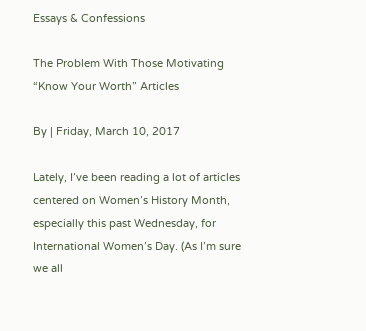Essays & Confessions

The Problem With Those Motivating “Know Your Worth” Articles

By | Friday, March 10, 2017

Lately, I’ve been reading a lot of articles centered on Women’s History Month, especially this past Wednesday, for International Women’s Day. (As I’m sure we all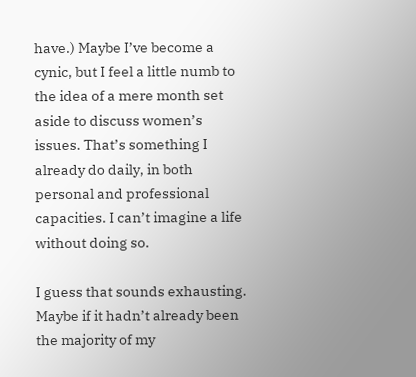have.) Maybe I’ve become a cynic, but I feel a little numb to the idea of a mere month set aside to discuss women’s issues. That’s something I already do daily, in both personal and professional capacities. I can’t imagine a life without doing so.

I guess that sounds exhausting. Maybe if it hadn’t already been the majority of my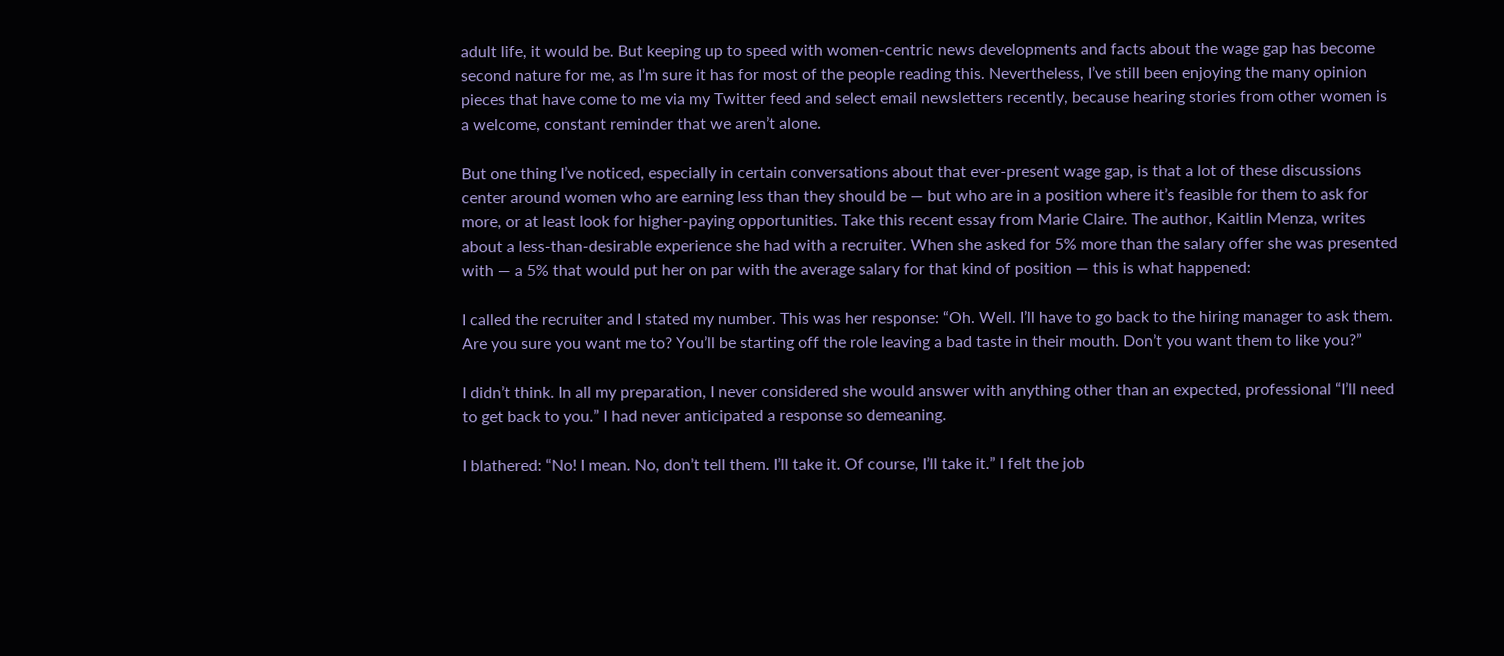adult life, it would be. But keeping up to speed with women-centric news developments and facts about the wage gap has become second nature for me, as I’m sure it has for most of the people reading this. Nevertheless, I’ve still been enjoying the many opinion pieces that have come to me via my Twitter feed and select email newsletters recently, because hearing stories from other women is a welcome, constant reminder that we aren’t alone.

But one thing I’ve noticed, especially in certain conversations about that ever-present wage gap, is that a lot of these discussions center around women who are earning less than they should be — but who are in a position where it’s feasible for them to ask for more, or at least look for higher-paying opportunities. Take this recent essay from Marie Claire. The author, Kaitlin Menza, writes about a less-than-desirable experience she had with a recruiter. When she asked for 5% more than the salary offer she was presented with — a 5% that would put her on par with the average salary for that kind of position — this is what happened:

I called the recruiter and I stated my number. This was her response: “Oh. Well. I’ll have to go back to the hiring manager to ask them. Are you sure you want me to? You’ll be starting off the role leaving a bad taste in their mouth. Don’t you want them to like you?”

I didn’t think. In all my preparation, I never considered she would answer with anything other than an expected, professional “I’ll need to get back to you.” I had never anticipated a response so demeaning.

I blathered: “No! I mean. No, don’t tell them. I’ll take it. Of course, I’ll take it.” I felt the job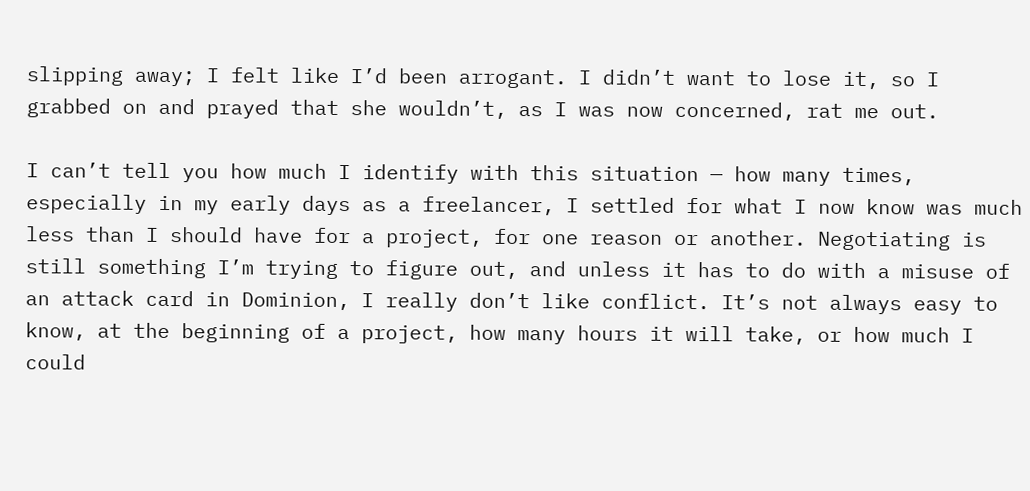slipping away; I felt like I’d been arrogant. I didn’t want to lose it, so I grabbed on and prayed that she wouldn’t, as I was now concerned, rat me out.

I can’t tell you how much I identify with this situation — how many times, especially in my early days as a freelancer, I settled for what I now know was much less than I should have for a project, for one reason or another. Negotiating is still something I’m trying to figure out, and unless it has to do with a misuse of an attack card in Dominion, I really don’t like conflict. It’s not always easy to know, at the beginning of a project, how many hours it will take, or how much I could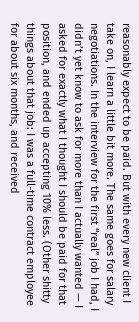reasonably expect to be paid. But with every new client I take on, I learn a little bit more. The same goes for salary negotiations. In the interview for the first “real” job I had, I didn’t yet know to ask for more than I actually wanted — I asked for exactly what I thought I should be paid for that position, and ended up accepting 10% less. (Other shitty things about that job: I was a full-time contract employee for about six months, and received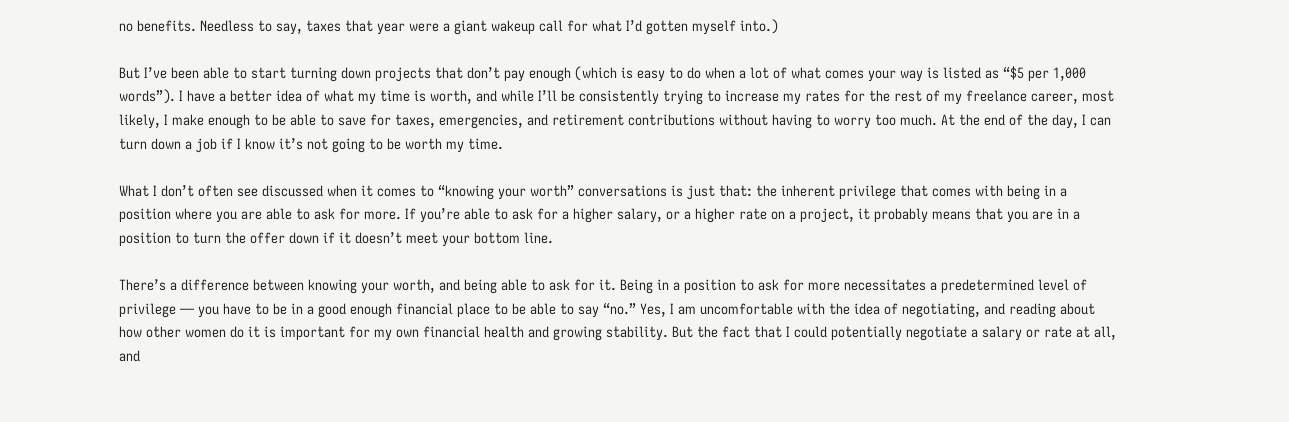no benefits. Needless to say, taxes that year were a giant wakeup call for what I’d gotten myself into.)

But I’ve been able to start turning down projects that don’t pay enough (which is easy to do when a lot of what comes your way is listed as “$5 per 1,000 words”). I have a better idea of what my time is worth, and while I’ll be consistently trying to increase my rates for the rest of my freelance career, most likely, I make enough to be able to save for taxes, emergencies, and retirement contributions without having to worry too much. At the end of the day, I can turn down a job if I know it’s not going to be worth my time.

What I don’t often see discussed when it comes to “knowing your worth” conversations is just that: the inherent privilege that comes with being in a position where you are able to ask for more. If you’re able to ask for a higher salary, or a higher rate on a project, it probably means that you are in a position to turn the offer down if it doesn’t meet your bottom line.

There’s a difference between knowing your worth, and being able to ask for it. Being in a position to ask for more necessitates a predetermined level of privilege — you have to be in a good enough financial place to be able to say “no.” Yes, I am uncomfortable with the idea of negotiating, and reading about how other women do it is important for my own financial health and growing stability. But the fact that I could potentially negotiate a salary or rate at all, and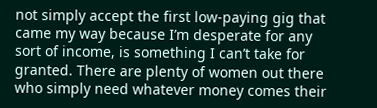not simply accept the first low-paying gig that came my way because I’m desperate for any sort of income, is something I can’t take for granted. There are plenty of women out there who simply need whatever money comes their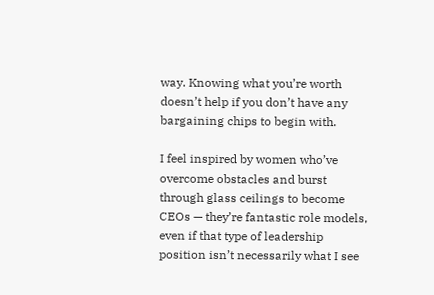way. Knowing what you’re worth doesn’t help if you don’t have any bargaining chips to begin with.

I feel inspired by women who’ve overcome obstacles and burst through glass ceilings to become CEOs — they’re fantastic role models, even if that type of leadership position isn’t necessarily what I see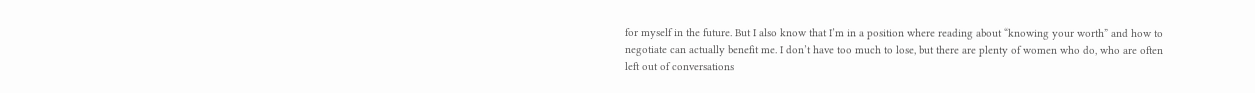for myself in the future. But I also know that I’m in a position where reading about “knowing your worth” and how to negotiate can actually benefit me. I don’t have too much to lose, but there are plenty of women who do, who are often left out of conversations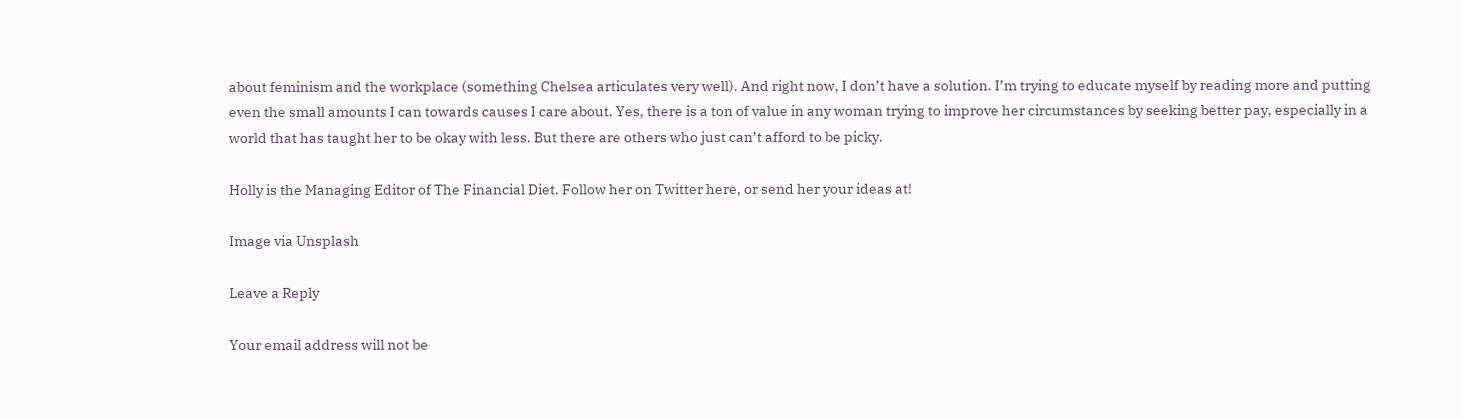about feminism and the workplace (something Chelsea articulates very well). And right now, I don’t have a solution. I’m trying to educate myself by reading more and putting even the small amounts I can towards causes I care about. Yes, there is a ton of value in any woman trying to improve her circumstances by seeking better pay, especially in a world that has taught her to be okay with less. But there are others who just can’t afford to be picky.

Holly is the Managing Editor of The Financial Diet. Follow her on Twitter here, or send her your ideas at!

Image via Unsplash

Leave a Reply

Your email address will not be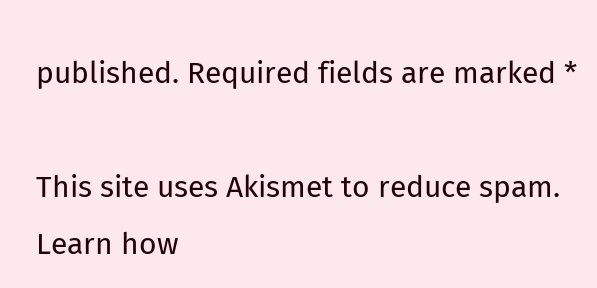published. Required fields are marked *

This site uses Akismet to reduce spam. Learn how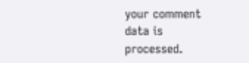your comment data is processed.